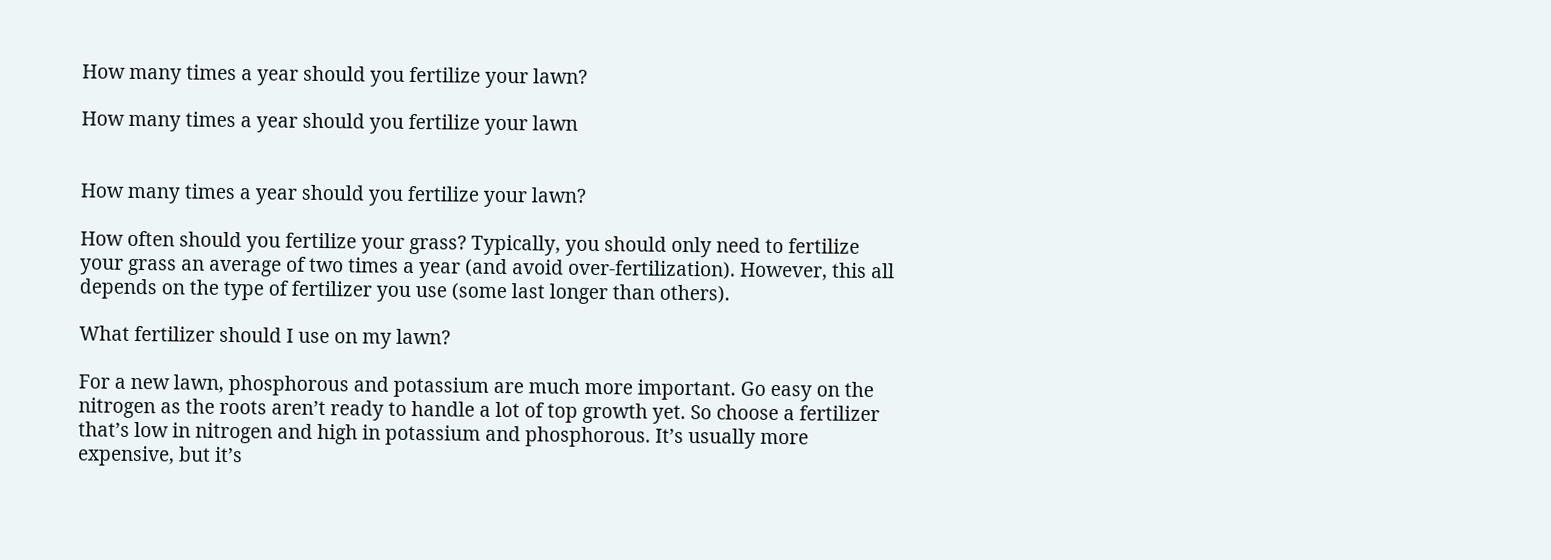How many times a year should you fertilize your lawn?

How many times a year should you fertilize your lawn


How many times a year should you fertilize your lawn?

How often should you fertilize your grass? Typically, you should only need to fertilize your grass an average of two times a year (and avoid over-fertilization). However, this all depends on the type of fertilizer you use (some last longer than others).

What fertilizer should I use on my lawn?

For a new lawn, phosphorous and potassium are much more important. Go easy on the nitrogen as the roots aren’t ready to handle a lot of top growth yet. So choose a fertilizer that’s low in nitrogen and high in potassium and phosphorous. It’s usually more expensive, but it’s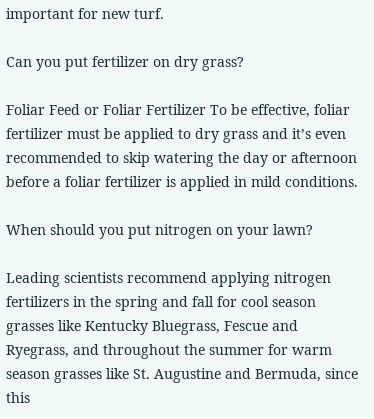important for new turf.

Can you put fertilizer on dry grass?

Foliar Feed or Foliar Fertilizer To be effective, foliar fertilizer must be applied to dry grass and it’s even recommended to skip watering the day or afternoon before a foliar fertilizer is applied in mild conditions.

When should you put nitrogen on your lawn?

Leading scientists recommend applying nitrogen fertilizers in the spring and fall for cool season grasses like Kentucky Bluegrass, Fescue and Ryegrass, and throughout the summer for warm season grasses like St. Augustine and Bermuda, since this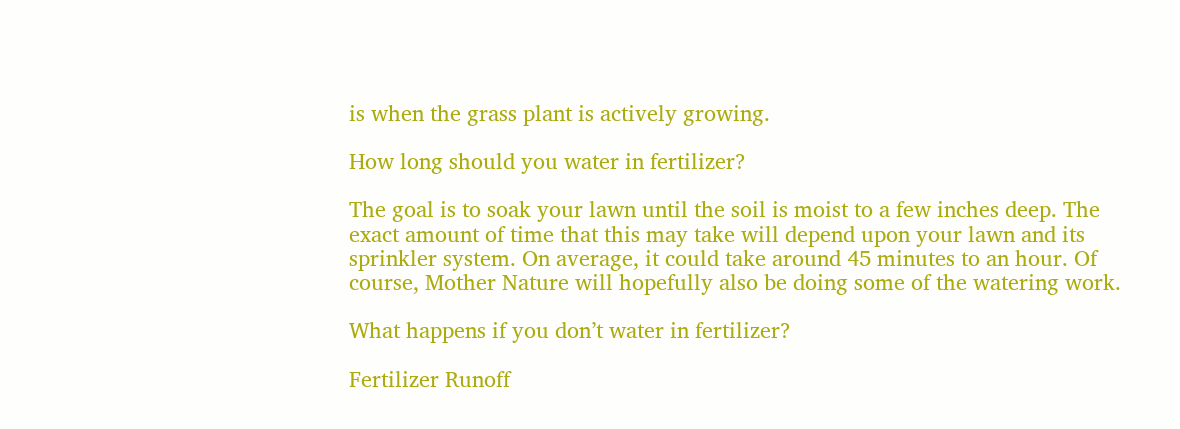is when the grass plant is actively growing.

How long should you water in fertilizer?

The goal is to soak your lawn until the soil is moist to a few inches deep. The exact amount of time that this may take will depend upon your lawn and its sprinkler system. On average, it could take around 45 minutes to an hour. Of course, Mother Nature will hopefully also be doing some of the watering work.

What happens if you don’t water in fertilizer?

Fertilizer Runoff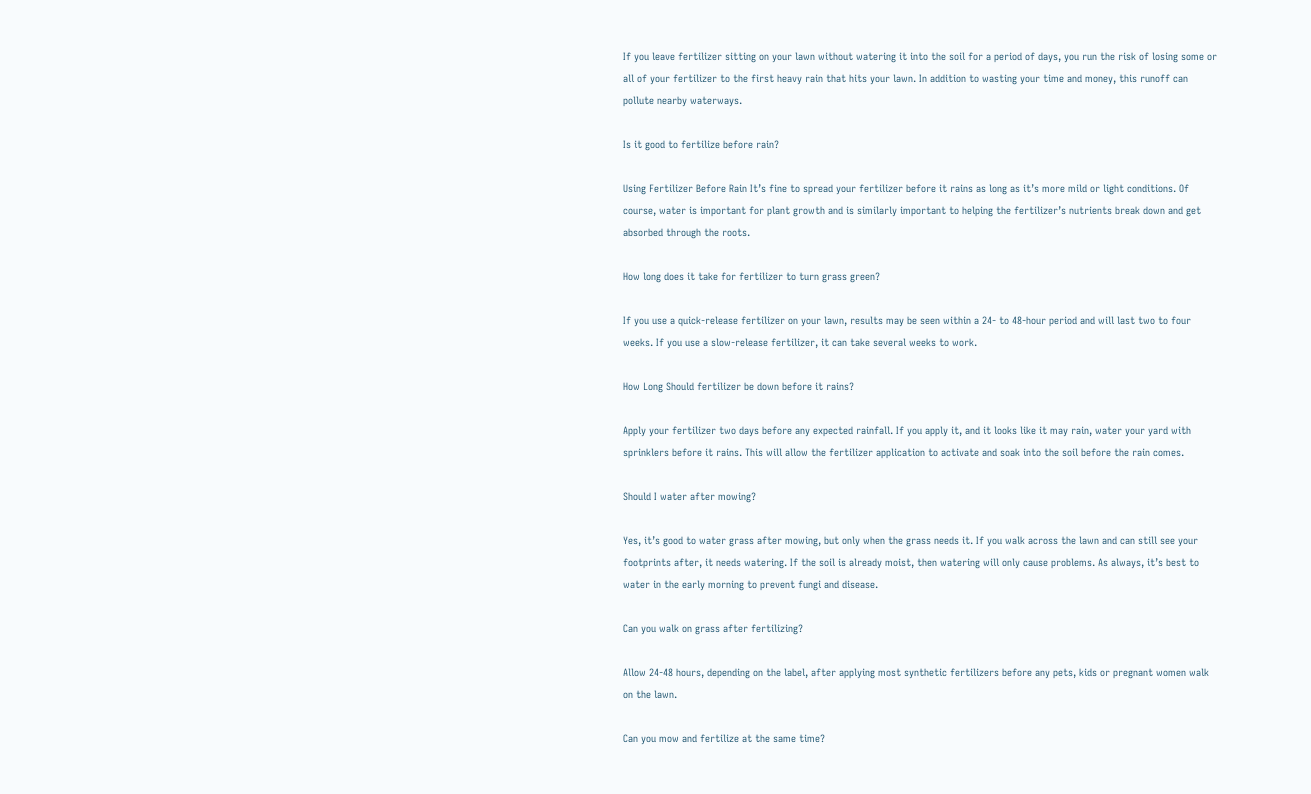If you leave fertilizer sitting on your lawn without watering it into the soil for a period of days, you run the risk of losing some or all of your fertilizer to the first heavy rain that hits your lawn. In addition to wasting your time and money, this runoff can pollute nearby waterways.

Is it good to fertilize before rain?

Using Fertilizer Before Rain It’s fine to spread your fertilizer before it rains as long as it’s more mild or light conditions. Of course, water is important for plant growth and is similarly important to helping the fertilizer’s nutrients break down and get absorbed through the roots.

How long does it take for fertilizer to turn grass green?

If you use a quick-release fertilizer on your lawn, results may be seen within a 24- to 48-hour period and will last two to four weeks. If you use a slow-release fertilizer, it can take several weeks to work.

How Long Should fertilizer be down before it rains?

Apply your fertilizer two days before any expected rainfall. If you apply it, and it looks like it may rain, water your yard with sprinklers before it rains. This will allow the fertilizer application to activate and soak into the soil before the rain comes.

Should I water after mowing?

Yes, it’s good to water grass after mowing, but only when the grass needs it. If you walk across the lawn and can still see your footprints after, it needs watering. If the soil is already moist, then watering will only cause problems. As always, it’s best to water in the early morning to prevent fungi and disease.

Can you walk on grass after fertilizing?

Allow 24-48 hours, depending on the label, after applying most synthetic fertilizers before any pets, kids or pregnant women walk on the lawn.

Can you mow and fertilize at the same time?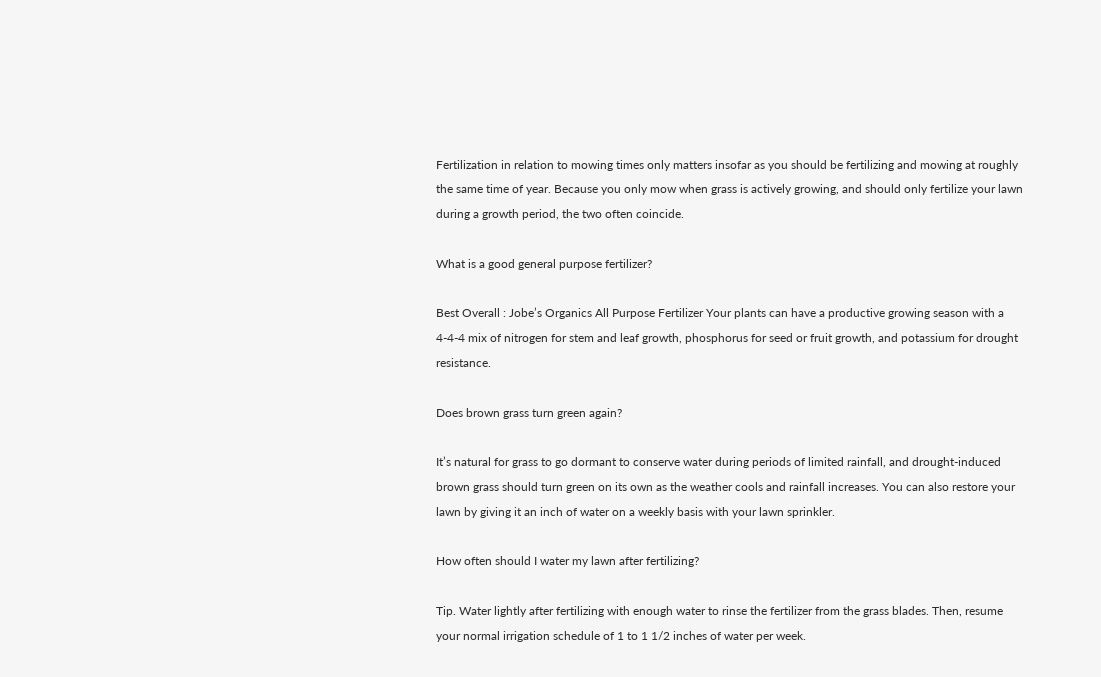Fertilization in relation to mowing times only matters insofar as you should be fertilizing and mowing at roughly the same time of year. Because you only mow when grass is actively growing, and should only fertilize your lawn during a growth period, the two often coincide.

What is a good general purpose fertilizer?

Best Overall : Jobe’s Organics All Purpose Fertilizer Your plants can have a productive growing season with a 4-4-4 mix of nitrogen for stem and leaf growth, phosphorus for seed or fruit growth, and potassium for drought resistance.

Does brown grass turn green again?

It’s natural for grass to go dormant to conserve water during periods of limited rainfall, and drought-induced brown grass should turn green on its own as the weather cools and rainfall increases. You can also restore your lawn by giving it an inch of water on a weekly basis with your lawn sprinkler.

How often should I water my lawn after fertilizing?

Tip. Water lightly after fertilizing with enough water to rinse the fertilizer from the grass blades. Then, resume your normal irrigation schedule of 1 to 1 1/2 inches of water per week.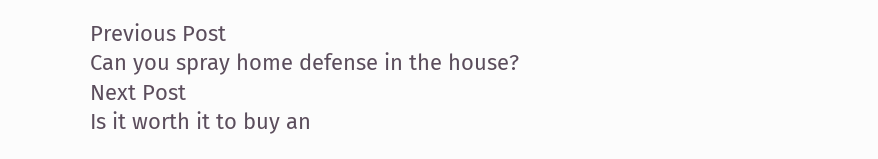Previous Post
Can you spray home defense in the house?
Next Post
Is it worth it to buy an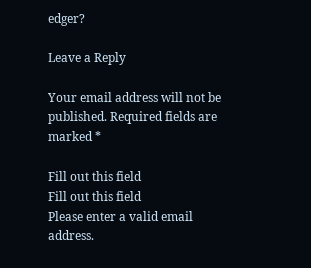edger?

Leave a Reply

Your email address will not be published. Required fields are marked *

Fill out this field
Fill out this field
Please enter a valid email address.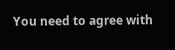You need to agree with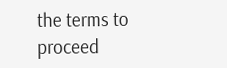the terms to proceed